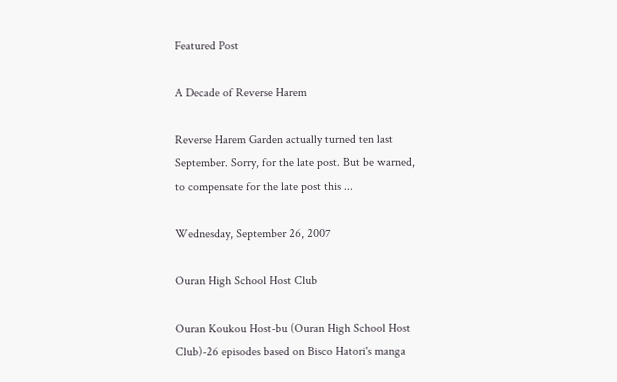Featured Post

A Decade of Reverse Harem

Reverse Harem Garden actually turned ten last September. Sorry, for the late post. But be warned, to compensate for the late post this ...

Wednesday, September 26, 2007

Ouran High School Host Club

Ouran Koukou Host-bu (Ouran High School Host Club)-26 episodes based on Bisco Hatori's manga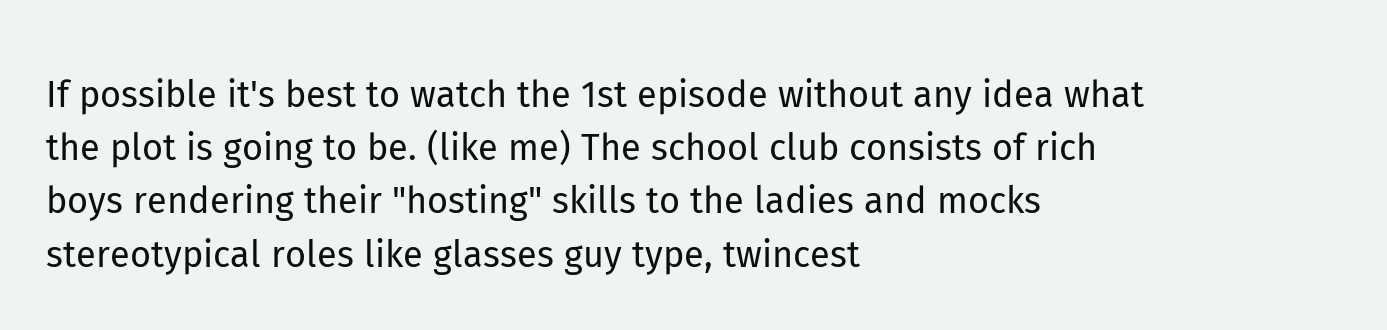If possible it's best to watch the 1st episode without any idea what the plot is going to be. (like me) The school club consists of rich boys rendering their "hosting" skills to the ladies and mocks stereotypical roles like glasses guy type, twincest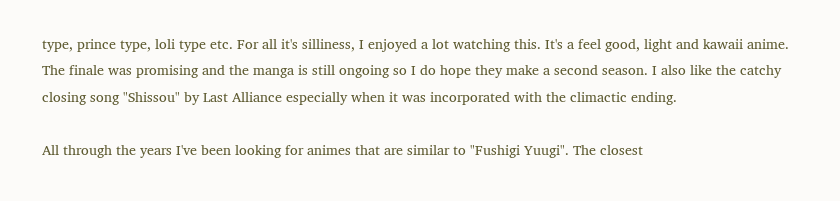type, prince type, loli type etc. For all it's silliness, I enjoyed a lot watching this. It's a feel good, light and kawaii anime. The finale was promising and the manga is still ongoing so I do hope they make a second season. I also like the catchy closing song "Shissou" by Last Alliance especially when it was incorporated with the climactic ending.

All through the years I've been looking for animes that are similar to "Fushigi Yuugi". The closest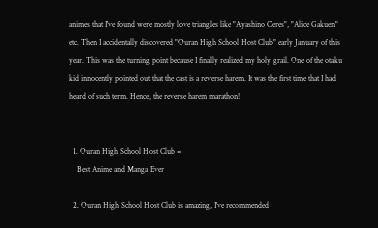animes that I've found were mostly love triangles like "Ayashino Ceres", "Alice Gakuen" etc. Then I accidentally discovered "Ouran High School Host Club" early January of this year. This was the turning point because I finally realized my holy grail. One of the otaku kid innocently pointed out that the cast is a reverse harem. It was the first time that I had heard of such term. Hence, the reverse harem marathon!


  1. Ouran High School Host Club =
    Best Anime and Manga Ever

  2. Ouran High School Host Club is amazing, I've recommended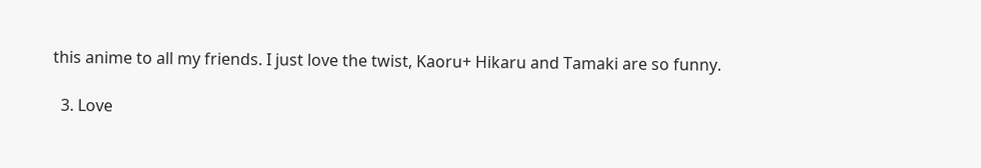this anime to all my friends. I just love the twist, Kaoru+ Hikaru and Tamaki are so funny.

  3. Love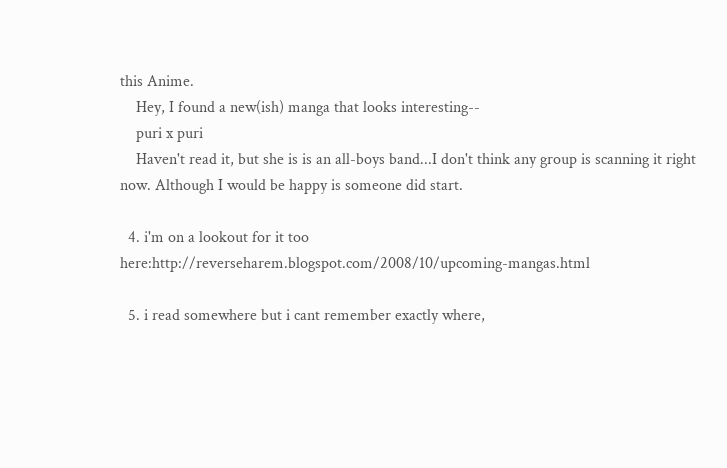this Anime.
    Hey, I found a new(ish) manga that looks interesting--
    puri x puri
    Haven't read it, but she is is an all-boys band...I don't think any group is scanning it right now. Although I would be happy is someone did start.

  4. i'm on a lookout for it too here:http://reverseharem.blogspot.com/2008/10/upcoming-mangas.html

  5. i read somewhere but i cant remember exactly where,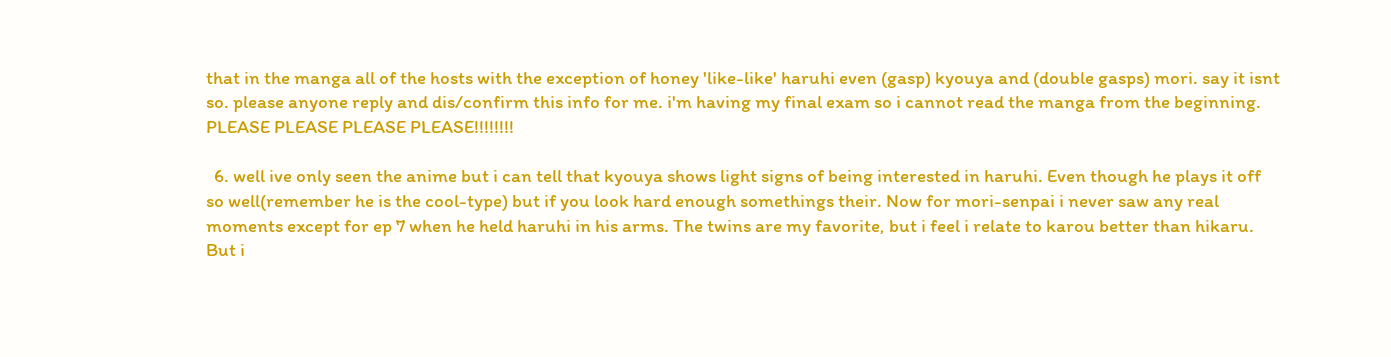that in the manga all of the hosts with the exception of honey 'like-like' haruhi even (gasp) kyouya and (double gasps) mori. say it isnt so. please anyone reply and dis/confirm this info for me. i'm having my final exam so i cannot read the manga from the beginning. PLEASE PLEASE PLEASE PLEASE!!!!!!!!

  6. well ive only seen the anime but i can tell that kyouya shows light signs of being interested in haruhi. Even though he plays it off so well(remember he is the cool-type) but if you look hard enough somethings their. Now for mori-senpai i never saw any real moments except for ep 7 when he held haruhi in his arms. The twins are my favorite, but i feel i relate to karou better than hikaru. But i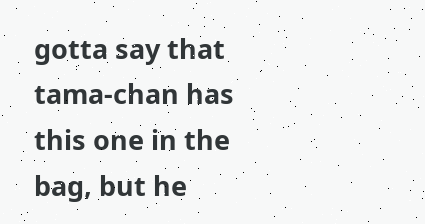gotta say that tama-chan has this one in the bag, but he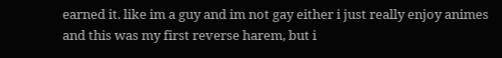earned it. like im a guy and im not gay either i just really enjoy animes and this was my first reverse harem, but i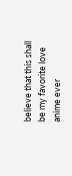believe that this shall be my favorite love anime ever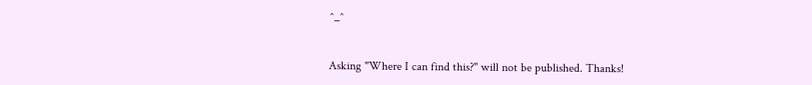^_^


Asking "Where I can find this?" will not be published. Thanks!